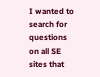I wanted to search for questions on all SE sites that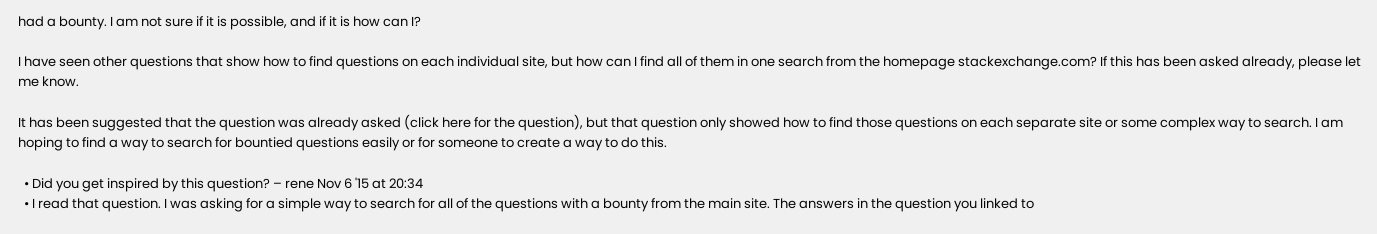had a bounty. I am not sure if it is possible, and if it is how can I?

I have seen other questions that show how to find questions on each individual site, but how can I find all of them in one search from the homepage stackexchange.com? If this has been asked already, please let me know.

It has been suggested that the question was already asked (click here for the question), but that question only showed how to find those questions on each separate site or some complex way to search. I am hoping to find a way to search for bountied questions easily or for someone to create a way to do this.

  • Did you get inspired by this question? – rene Nov 6 '15 at 20:34
  • I read that question. I was asking for a simple way to search for all of the questions with a bounty from the main site. The answers in the question you linked to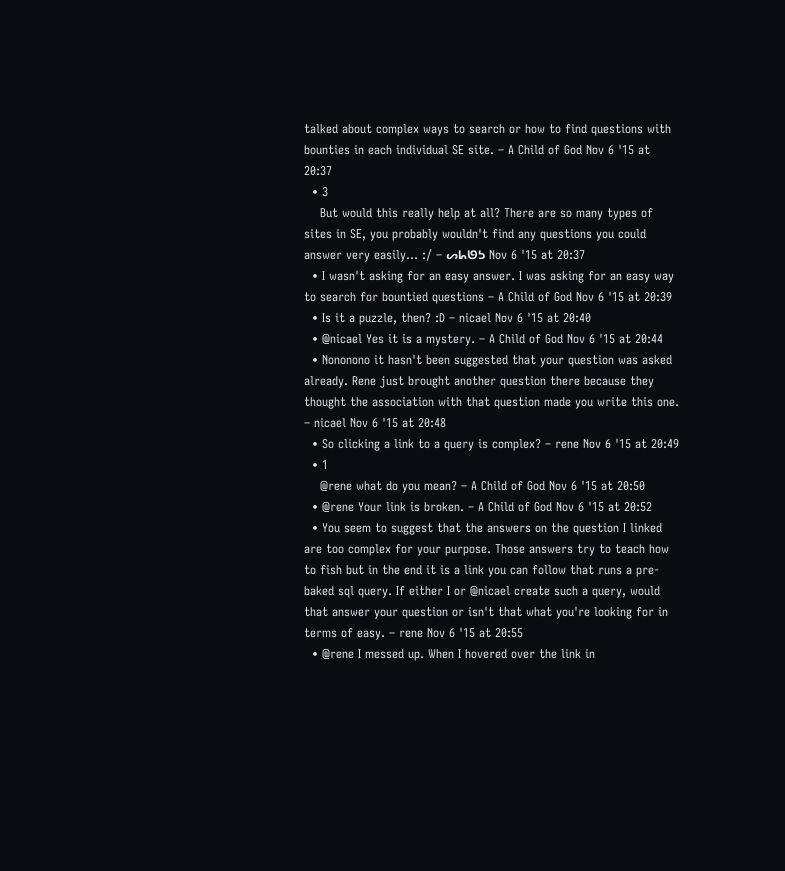talked about complex ways to search or how to find questions with bounties in each individual SE site. – A Child of God Nov 6 '15 at 20:37
  • 3
    But would this really help at all? There are so many types of sites in SE, you probably wouldn't find any questions you could answer very easily... :/ – ᔕᖺᘎᕊ Nov 6 '15 at 20:37
  • I wasn't asking for an easy answer. I was asking for an easy way to search for bountied questions – A Child of God Nov 6 '15 at 20:39
  • Is it a puzzle, then? :D – nicael Nov 6 '15 at 20:40
  • @nicael Yes it is a mystery. – A Child of God Nov 6 '15 at 20:44
  • Nononono it hasn't been suggested that your question was asked already. Rene just brought another question there because they thought the association with that question made you write this one. – nicael Nov 6 '15 at 20:48
  • So clicking a link to a query is complex? – rene Nov 6 '15 at 20:49
  • 1
    @rene what do you mean? – A Child of God Nov 6 '15 at 20:50
  • @rene Your link is broken. – A Child of God Nov 6 '15 at 20:52
  • You seem to suggest that the answers on the question I linked are too complex for your purpose. Those answers try to teach how to fish but in the end it is a link you can follow that runs a pre-baked sql query. If either I or @nicael create such a query, would that answer your question or isn't that what you're looking for in terms of easy. – rene Nov 6 '15 at 20:55
  • @rene I messed up. When I hovered over the link in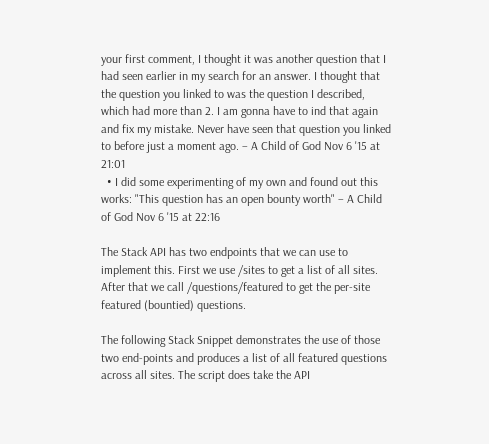your first comment, I thought it was another question that I had seen earlier in my search for an answer. I thought that the question you linked to was the question I described, which had more than 2. I am gonna have to ind that again and fix my mistake. Never have seen that question you linked to before just a moment ago. – A Child of God Nov 6 '15 at 21:01
  • I did some experimenting of my own and found out this works: "This question has an open bounty worth" – A Child of God Nov 6 '15 at 22:16

The Stack API has two endpoints that we can use to implement this. First we use /sites to get a list of all sites. After that we call /questions/featured to get the per-site featured (bountied) questions.

The following Stack Snippet demonstrates the use of those two end-points and produces a list of all featured questions across all sites. The script does take the API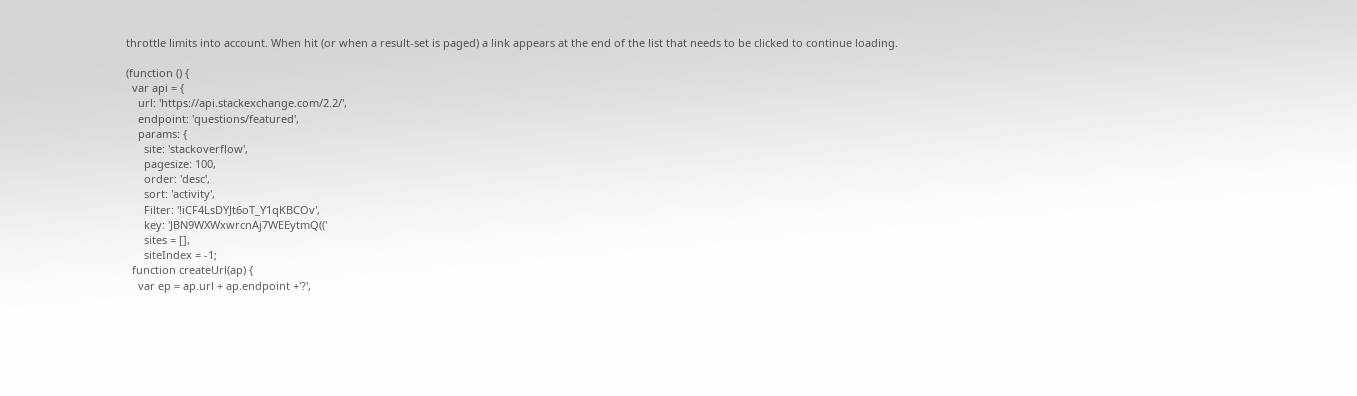throttle limits into account. When hit (or when a result-set is paged) a link appears at the end of the list that needs to be clicked to continue loading.

(function () {
  var api = {
    url: 'https://api.stackexchange.com/2.2/',
    endpoint: 'questions/featured',
    params: {
      site: 'stackoverflow',
      pagesize: 100,
      order: 'desc',
      sort: 'activity',
      Filter: '!iCF4LsDYJt6oT_Y1qKBCOv',
      key: 'JBN9WXWxwrcnAj7WEEytmQ(('
      sites = [],
      siteIndex = -1;
  function createUrl(ap) {
    var ep = ap.url + ap.endpoint +'?',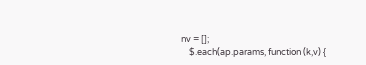nv = [];
    $.each(ap.params, function (k,v) {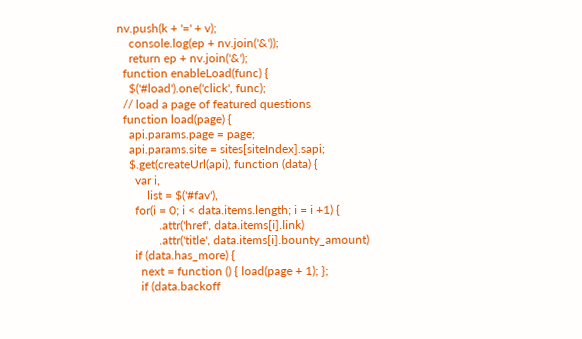nv.push(k + '=' + v);
    console.log(ep + nv.join('&'));
    return ep + nv.join('&');
  function enableLoad(func) {
    $('#load').one('click', func);
  // load a page of featured questions
  function load(page) {
    api.params.page = page;
    api.params.site = sites[siteIndex].sapi;
    $.get(createUrl(api), function (data) {
      var i,
          list = $('#fav'),
      for(i = 0; i < data.items.length; i = i +1) {
              .attr('href', data.items[i].link)
              .attr('title', data.items[i].bounty_amount)
      if (data.has_more) {
        next = function () { load(page + 1); };
        if (data.backoff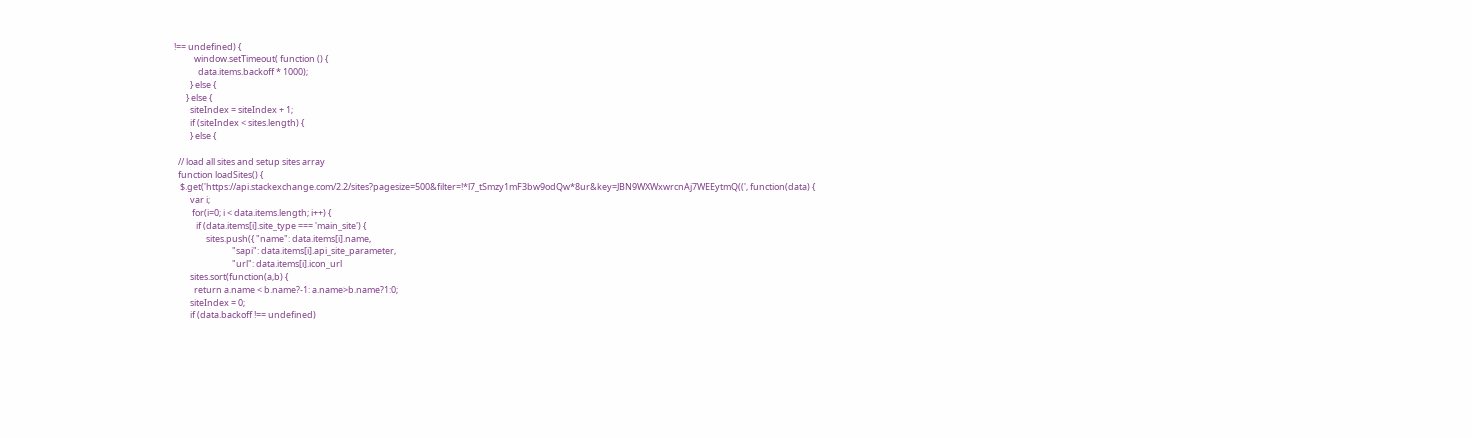!== undefined) {
          window.setTimeout( function () {
            data.items.backoff * 1000);
        } else {
      } else {
        siteIndex = siteIndex + 1;
        if (siteIndex < sites.length) {
        } else {

  // load all sites and setup sites array
  function loadSites() {
   $.get('https://api.stackexchange.com/2.2/sites?pagesize=500&filter=!*l7_tSmzy1mF3bw9odQw*8ur&key=JBN9WXWxwrcnAj7WEEytmQ((', function(data) {
        var i;
         for(i=0; i < data.items.length; i++) {
           if (data.items[i].site_type === 'main_site') {
                sites.push({ "name": data.items[i].name,
                             "sapi": data.items[i].api_site_parameter,
                             "url": data.items[i].icon_url
        sites.sort(function(a,b) {
          return a.name < b.name?-1: a.name>b.name?1:0;
        siteIndex = 0;
        if (data.backoff !== undefined)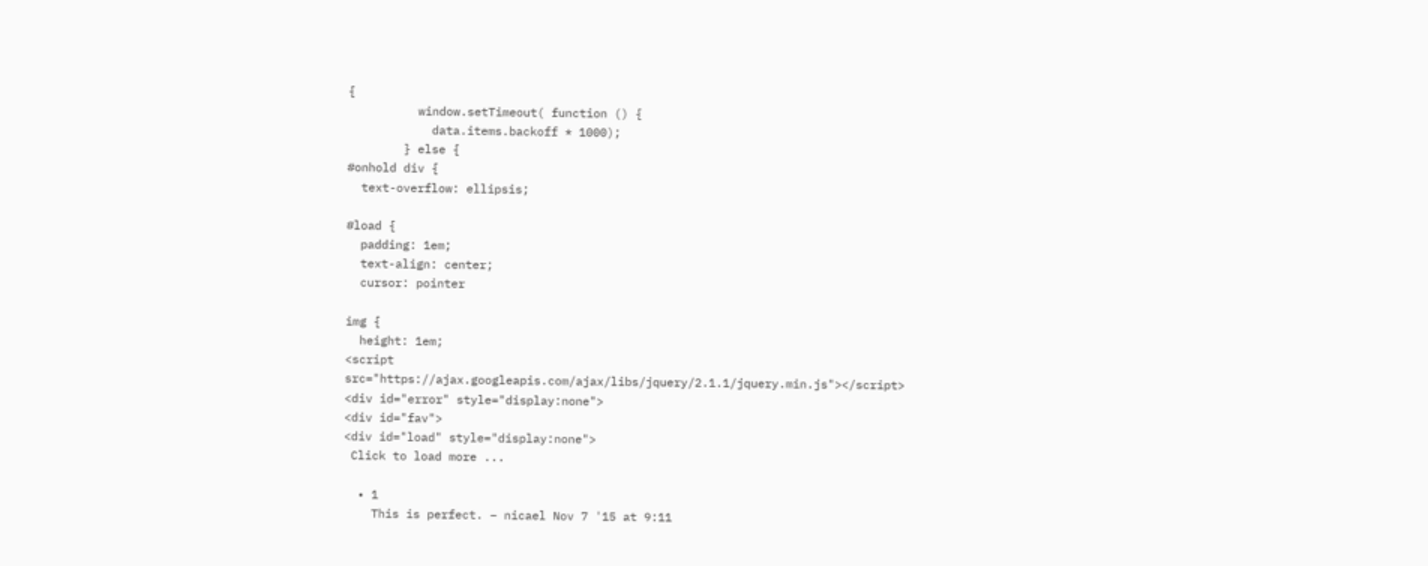{
          window.setTimeout( function () {
            data.items.backoff * 1000);
        } else {
#onhold div {
  text-overflow: ellipsis;

#load {
  padding: 1em;
  text-align: center;
  cursor: pointer

img {
  height: 1em;
<script src="https://ajax.googleapis.com/ajax/libs/jquery/2.1.1/jquery.min.js"></script>
<div id="error" style="display:none">
<div id="fav">
<div id="load" style="display:none">
 Click to load more ...

  • 1
    This is perfect. – nicael Nov 7 '15 at 9:11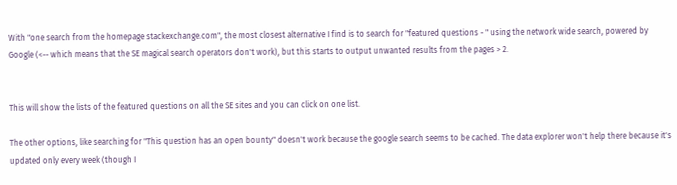With "one search from the homepage stackexchange.com", the most closest alternative I find is to search for "featured questions - " using the network wide search, powered by Google (<-- which means that the SE magical search operators don't work), but this starts to output unwanted results from the pages > 2.


This will show the lists of the featured questions on all the SE sites and you can click on one list.

The other options, like searching for "This question has an open bounty" doesn't work because the google search seems to be cached. The data explorer won't help there because it's updated only every week (though I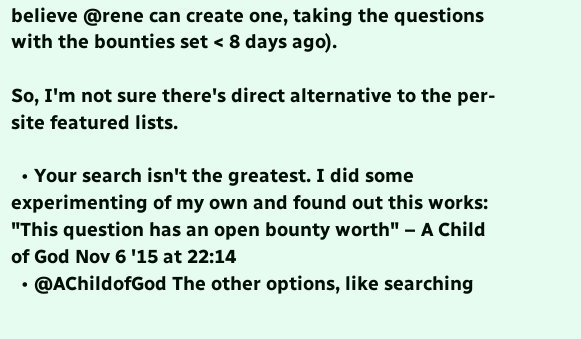believe @rene can create one, taking the questions with the bounties set < 8 days ago).

So, I'm not sure there's direct alternative to the per-site featured lists.

  • Your search isn't the greatest. I did some experimenting of my own and found out this works: "This question has an open bounty worth" – A Child of God Nov 6 '15 at 22:14
  • @AChildofGod The other options, like searching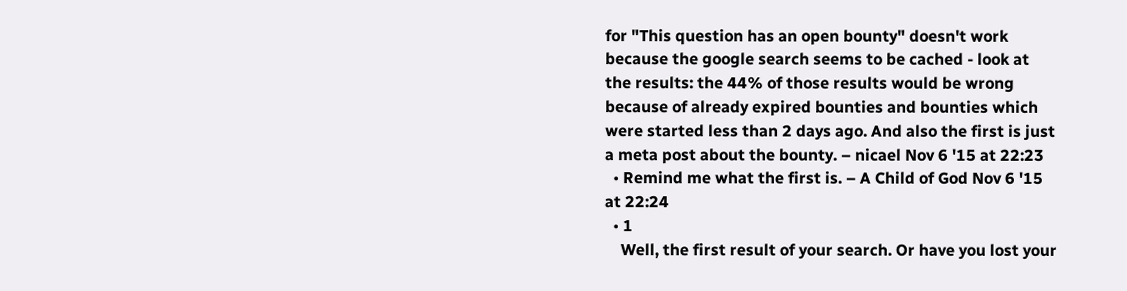for "This question has an open bounty" doesn't work because the google search seems to be cached - look at the results: the 44% of those results would be wrong because of already expired bounties and bounties which were started less than 2 days ago. And also the first is just a meta post about the bounty. – nicael Nov 6 '15 at 22:23
  • Remind me what the first is. – A Child of God Nov 6 '15 at 22:24
  • 1
    Well, the first result of your search. Or have you lost your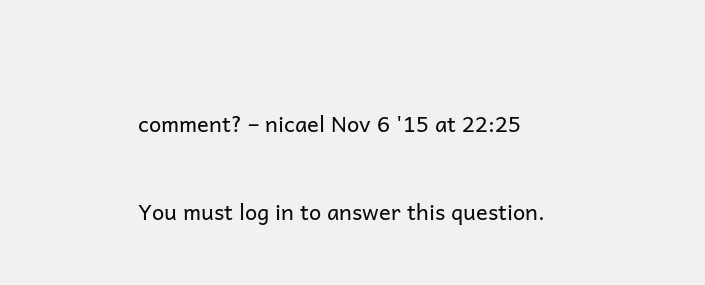comment? – nicael Nov 6 '15 at 22:25

You must log in to answer this question.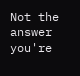Not the answer you're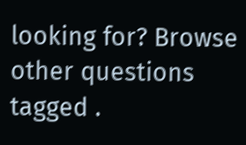looking for? Browse other questions tagged .